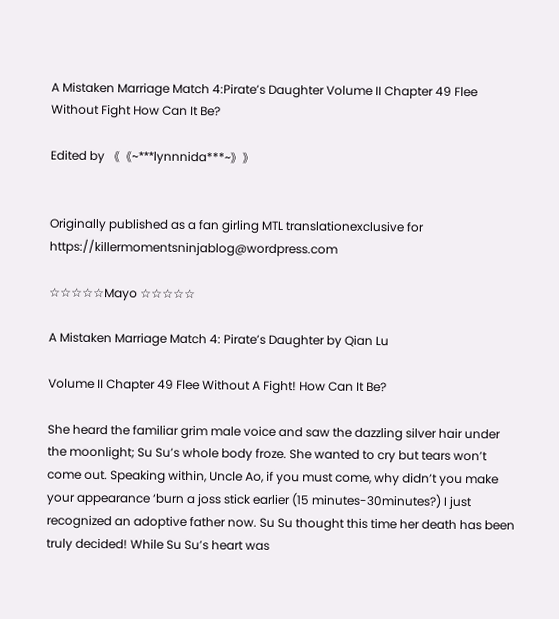A Mistaken Marriage Match 4:Pirate’s Daughter Volume II Chapter 49 Flee Without Fight How Can It Be?

Edited by 《《~***lynnnida***~》》


Originally published as a fan girling MTL translationexclusive for https://killermomentsninjablog@wordpress.com

☆☆☆☆☆Mayo ☆☆☆☆☆

A Mistaken Marriage Match 4: Pirate’s Daughter by Qian Lu

Volume II Chapter 49 Flee Without A Fight! How Can It Be?

She heard the familiar grim male voice and saw the dazzling silver hair under the moonlight; Su Su’s whole body froze. She wanted to cry but tears won’t come out. Speaking within, Uncle Ao, if you must come, why didn’t you make your appearance ‘burn a joss stick earlier (15 minutes-30minutes?) I just recognized an adoptive father now. Su Su thought this time her death has been truly decided! While Su Su’s heart was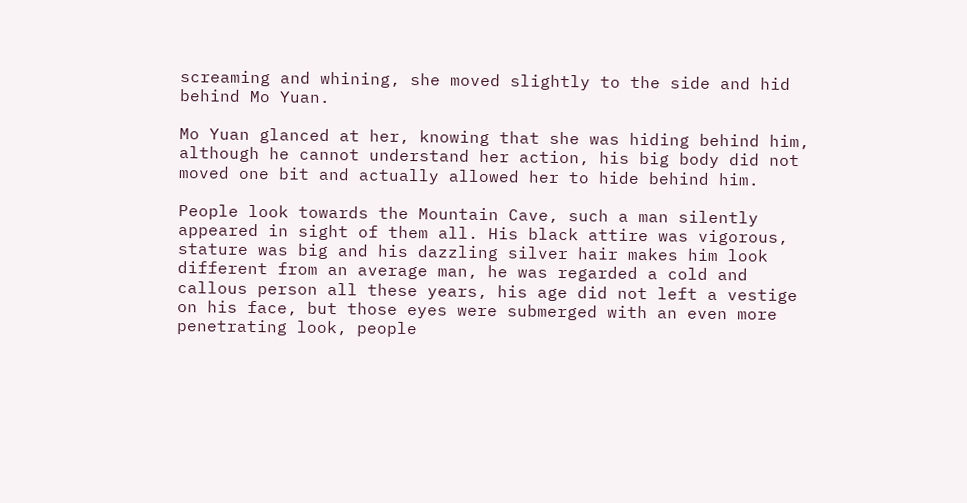screaming and whining, she moved slightly to the side and hid behind Mo Yuan.

Mo Yuan glanced at her, knowing that she was hiding behind him, although he cannot understand her action, his big body did not moved one bit and actually allowed her to hide behind him.

People look towards the Mountain Cave, such a man silently appeared in sight of them all. His black attire was vigorous, stature was big and his dazzling silver hair makes him look different from an average man, he was regarded a cold and callous person all these years, his age did not left a vestige on his face, but those eyes were submerged with an even more penetrating look, people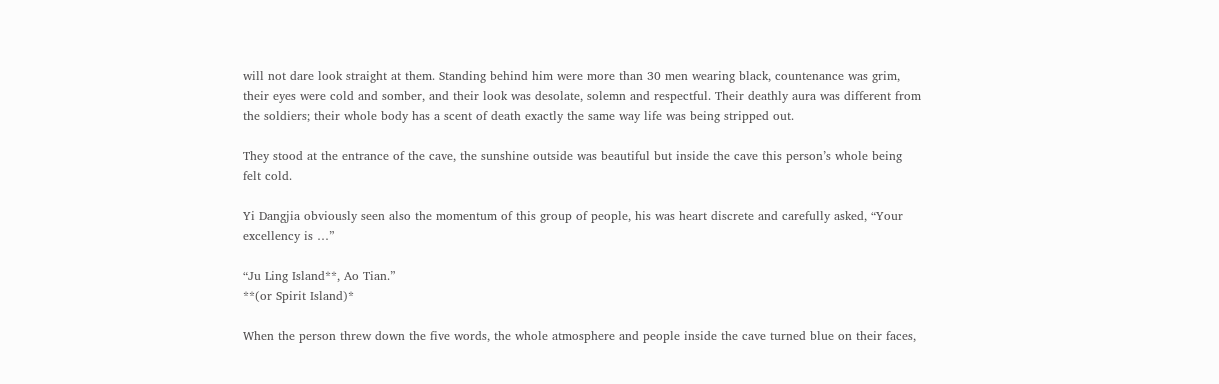will not dare look straight at them. Standing behind him were more than 30 men wearing black, countenance was grim, their eyes were cold and somber, and their look was desolate, solemn and respectful. Their deathly aura was different from the soldiers; their whole body has a scent of death exactly the same way life was being stripped out.

They stood at the entrance of the cave, the sunshine outside was beautiful but inside the cave this person’s whole being felt cold.

Yi Dangjia obviously seen also the momentum of this group of people, his was heart discrete and carefully asked, “Your excellency is …”

“Ju Ling Island**, Ao Tian.”
**(or Spirit Island)*

When the person threw down the five words, the whole atmosphere and people inside the cave turned blue on their faces,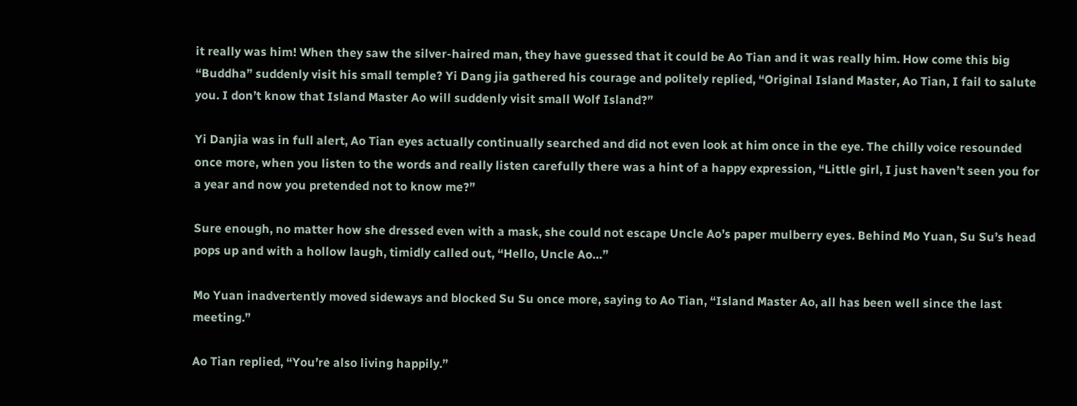it really was him! When they saw the silver-haired man, they have guessed that it could be Ao Tian and it was really him. How come this big “Buddha” suddenly visit his small temple? Yi Dang jia gathered his courage and politely replied, “Original Island Master, Ao Tian, I fail to salute you. I don’t know that Island Master Ao will suddenly visit small Wolf Island?”

Yi Danjia was in full alert, Ao Tian eyes actually continually searched and did not even look at him once in the eye. The chilly voice resounded once more, when you listen to the words and really listen carefully there was a hint of a happy expression, “Little girl, I just haven’t seen you for a year and now you pretended not to know me?”

Sure enough, no matter how she dressed even with a mask, she could not escape Uncle Ao’s paper mulberry eyes. Behind Mo Yuan, Su Su’s head pops up and with a hollow laugh, timidly called out, “Hello, Uncle Ao…”

Mo Yuan inadvertently moved sideways and blocked Su Su once more, saying to Ao Tian, “Island Master Ao, all has been well since the last meeting.”

Ao Tian replied, “You’re also living happily.”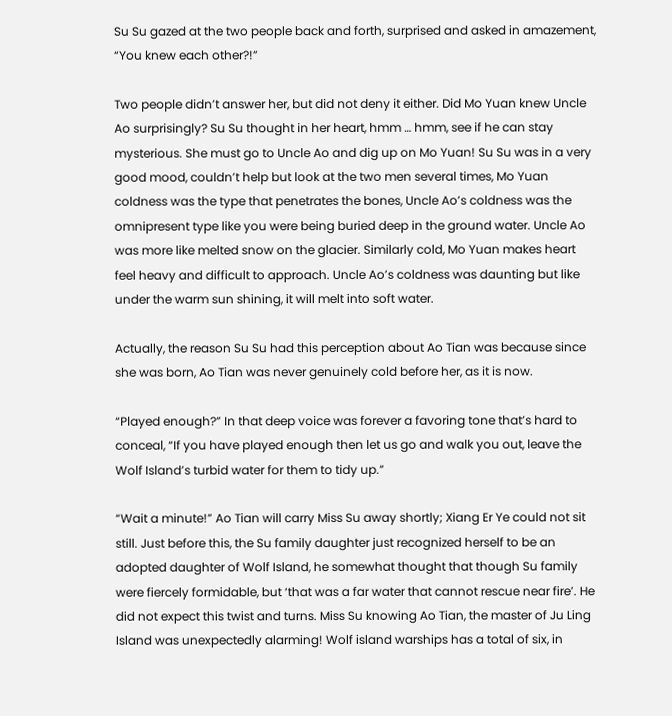Su Su gazed at the two people back and forth, surprised and asked in amazement, “You knew each other?!”

Two people didn’t answer her, but did not deny it either. Did Mo Yuan knew Uncle Ao surprisingly? Su Su thought in her heart, hmm … hmm, see if he can stay mysterious. She must go to Uncle Ao and dig up on Mo Yuan! Su Su was in a very good mood, couldn’t help but look at the two men several times, Mo Yuan coldness was the type that penetrates the bones, Uncle Ao’s coldness was the omnipresent type like you were being buried deep in the ground water. Uncle Ao was more like melted snow on the glacier. Similarly cold, Mo Yuan makes heart feel heavy and difficult to approach. Uncle Ao’s coldness was daunting but like under the warm sun shining, it will melt into soft water.

Actually, the reason Su Su had this perception about Ao Tian was because since she was born, Ao Tian was never genuinely cold before her, as it is now.

“Played enough?” In that deep voice was forever a favoring tone that’s hard to conceal, “If you have played enough then let us go and walk you out, leave the Wolf Island’s turbid water for them to tidy up.”

“Wait a minute!” Ao Tian will carry Miss Su away shortly; Xiang Er Ye could not sit still. Just before this, the Su family daughter just recognized herself to be an adopted daughter of Wolf Island, he somewhat thought that though Su family were fiercely formidable, but ‘that was a far water that cannot rescue near fire’. He did not expect this twist and turns. Miss Su knowing Ao Tian, the master of Ju Ling Island was unexpectedly alarming! Wolf island warships has a total of six, in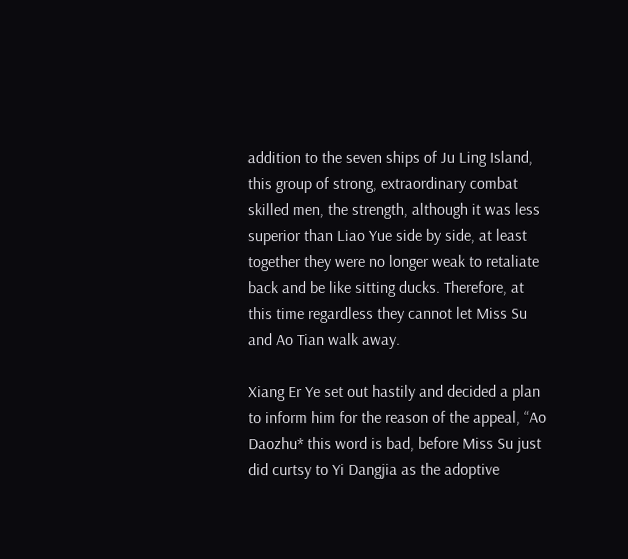addition to the seven ships of Ju Ling Island, this group of strong, extraordinary combat skilled men, the strength, although it was less superior than Liao Yue side by side, at least together they were no longer weak to retaliate back and be like sitting ducks. Therefore, at this time regardless they cannot let Miss Su and Ao Tian walk away.

Xiang Er Ye set out hastily and decided a plan to inform him for the reason of the appeal, “Ao Daozhu* this word is bad, before Miss Su just did curtsy to Yi Dangjia as the adoptive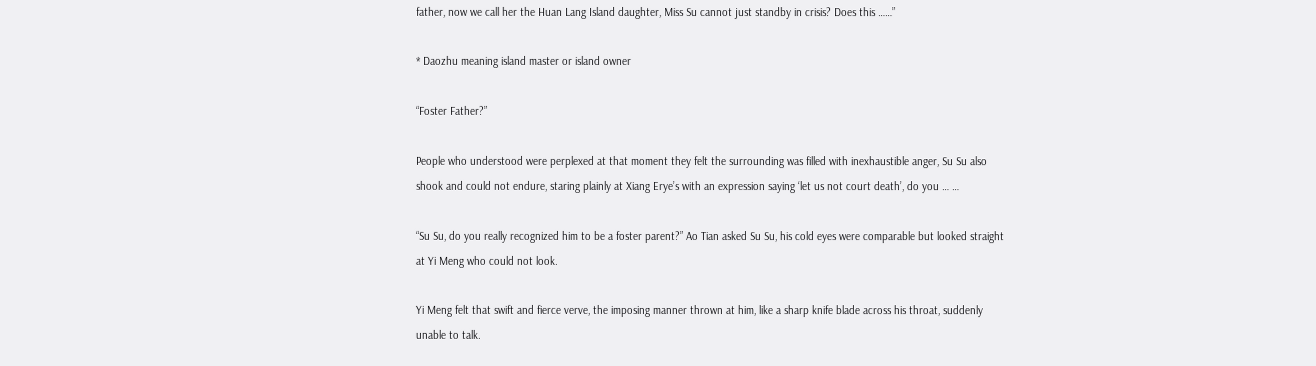father, now we call her the Huan Lang Island daughter, Miss Su cannot just standby in crisis? Does this ……”

* Daozhu meaning island master or island owner

“Foster Father?”

People who understood were perplexed at that moment they felt the surrounding was filled with inexhaustible anger, Su Su also shook and could not endure, staring plainly at Xiang Erye’s with an expression saying ‘let us not court death’, do you … …

“Su Su, do you really recognized him to be a foster parent?” Ao Tian asked Su Su, his cold eyes were comparable but looked straight at Yi Meng who could not look.

Yi Meng felt that swift and fierce verve, the imposing manner thrown at him, like a sharp knife blade across his throat, suddenly unable to talk.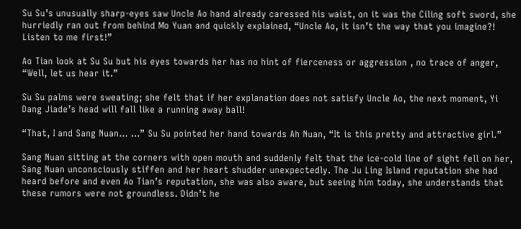Su Su’s unusually sharp-eyes saw Uncle Ao hand already caressed his waist, on it was the Ciling soft sword, she hurriedly ran out from behind Mo Yuan and quickly explained, “Uncle Ao, it isn’t the way that you imagine?! Listen to me first!”

Ao Tian look at Su Su but his eyes towards her has no hint of fierceness or aggression , no trace of anger, “Well, let us hear it.”

Su Su palms were sweating; she felt that if her explanation does not satisfy Uncle Ao, the next moment, Yi Dang Jiade’s head will fall like a running away ball!

“That, I and Sang Nuan… …” Su Su pointed her hand towards Ah Nuan, “It is this pretty and attractive girl.”

Sang Nuan sitting at the corners with open mouth and suddenly felt that the ice-cold line of sight fell on her, Sang Nuan unconsciously stiffen and her heart shudder unexpectedly. The Ju Ling Island reputation she had heard before and even Ao Tian’s reputation, she was also aware, but seeing him today, she understands that these rumors were not groundless. Didn’t he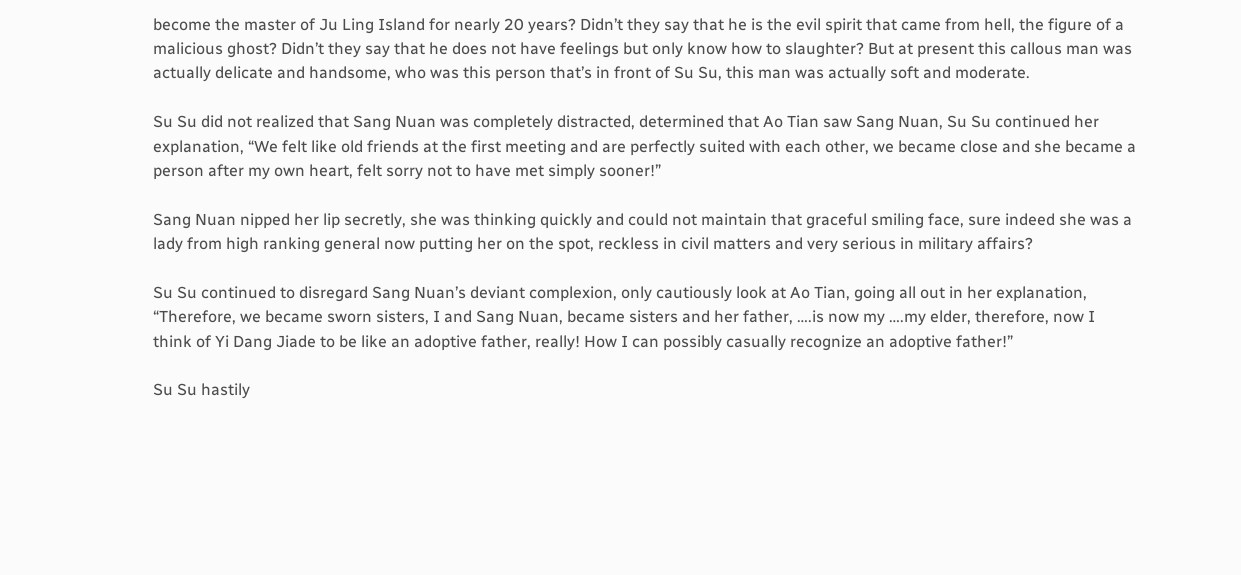become the master of Ju Ling Island for nearly 20 years? Didn’t they say that he is the evil spirit that came from hell, the figure of a malicious ghost? Didn’t they say that he does not have feelings but only know how to slaughter? But at present this callous man was actually delicate and handsome, who was this person that’s in front of Su Su, this man was actually soft and moderate.

Su Su did not realized that Sang Nuan was completely distracted, determined that Ao Tian saw Sang Nuan, Su Su continued her explanation, “We felt like old friends at the first meeting and are perfectly suited with each other, we became close and she became a person after my own heart, felt sorry not to have met simply sooner!”

Sang Nuan nipped her lip secretly, she was thinking quickly and could not maintain that graceful smiling face, sure indeed she was a lady from high ranking general now putting her on the spot, reckless in civil matters and very serious in military affairs?

Su Su continued to disregard Sang Nuan’s deviant complexion, only cautiously look at Ao Tian, going all out in her explanation, “Therefore, we became sworn sisters, I and Sang Nuan, became sisters and her father, ….is now my ….my elder, therefore, now I think of Yi Dang Jiade to be like an adoptive father, really! How I can possibly casually recognize an adoptive father!”

Su Su hastily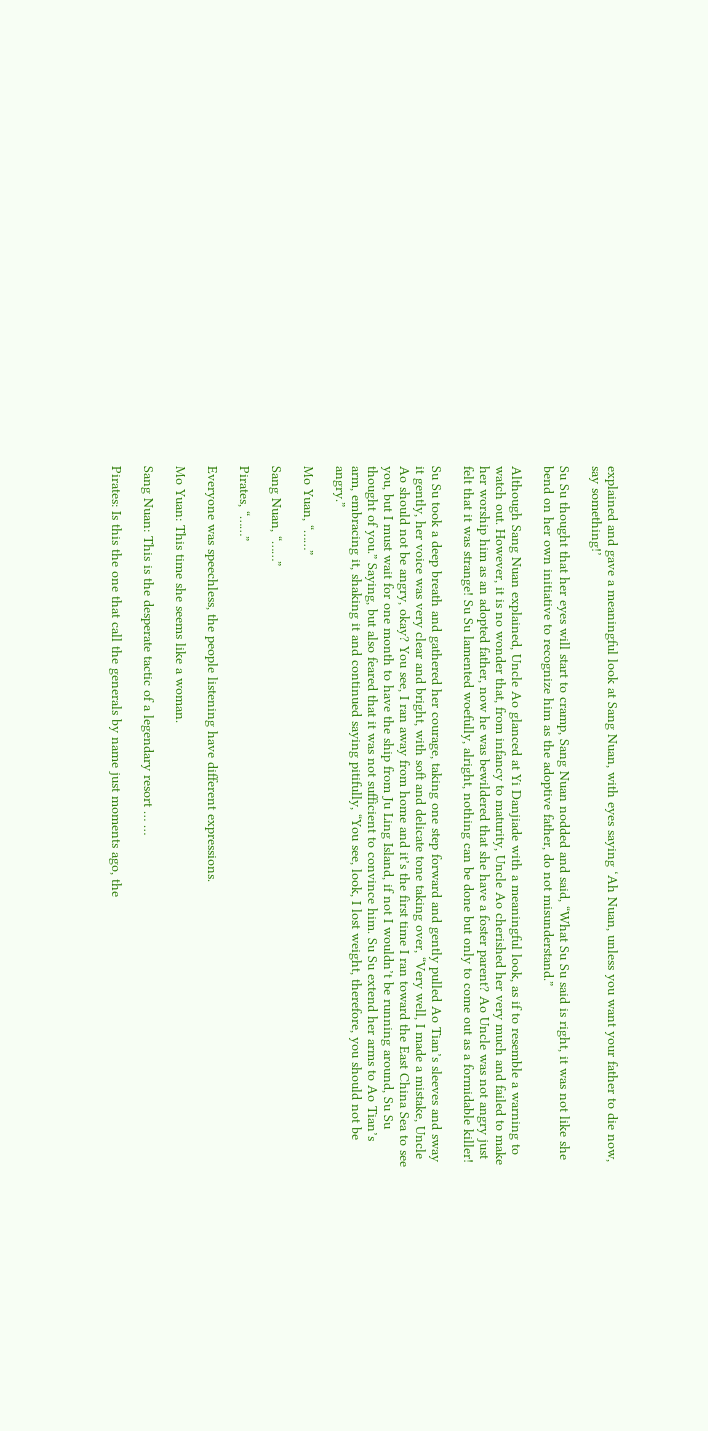explained and gave a meaningful look at Sang Nuan, with eyes saying ‘Ah Nuan, unless you want your father to die now, say something!’

Su Su thought that her eyes will start to cramp, Sang Nuan nodded and said, “What Su Su said is right, it was not like she bend on her own initiative to recognize him as the adoptive father, do not misunderstand.”

Although Sang Nuan explained, Uncle Ao glanced at Yi Danjiade with a meaningful look, as if to resemble a warning to watch out. However, it is no wonder that, from infancy to maturity, Uncle Ao cherished her very much and failed to make her worship him as an adopted father, now he was bewildered that she have a foster parent? Ao Uncle was not angry just felt that it was strange! Su Su lamented woefully, alright, nothing can be done but only to come out as a formidable killer!

Su Su took a deep breath and gathered her courage, taking one step forward and gently pulled Ao Tian’s sleeves and sway it gently, her voice was very clear and bright, with soft and delicate tone taking over, “Very well, I made a mistake, Uncle Ao should not be angry, okay? You see, I ran away from home and it’s the first time I ran toward the East China Sea to see you, but I must wait for one month to have the ship from Ju Ling Island, if not I wouldn’t be running around, Su Su thought of you.” Saying, but also feared that it was not sufficient to convince him. Su Su extend her arms to Ao Tian’s arm, embracing it, shaking it and continued saying pitifully, “You see, look, I lost weight, therefore, you should not be angry.”

Mo Yuan, “……”

Sang Nuan, “……”

Pirates, “……”

Everyone was speechless, the people listening have different expressions.

Mo Yuan: This time she seems like a woman.

Sang Nuan: This is the desperate tactic of a legendary resort … …

Pirates: Is this the one that call the generals by name just moments ago, the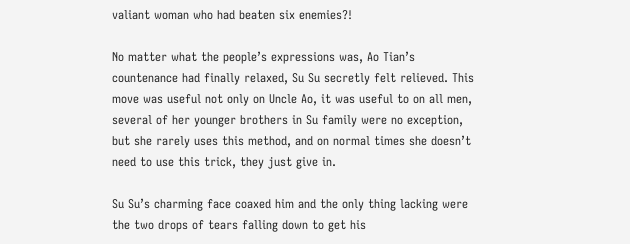valiant woman who had beaten six enemies?!

No matter what the people’s expressions was, Ao Tian’s countenance had finally relaxed, Su Su secretly felt relieved. This move was useful not only on Uncle Ao, it was useful to on all men, several of her younger brothers in Su family were no exception, but she rarely uses this method, and on normal times she doesn’t need to use this trick, they just give in.

Su Su’s charming face coaxed him and the only thing lacking were the two drops of tears falling down to get his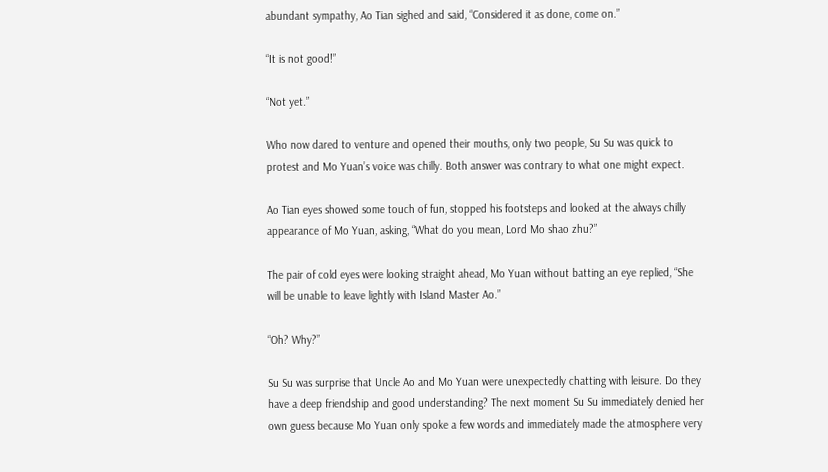abundant sympathy, Ao Tian sighed and said, “Considered it as done, come on.”

“It is not good!”

“Not yet.”

Who now dared to venture and opened their mouths, only two people, Su Su was quick to protest and Mo Yuan’s voice was chilly. Both answer was contrary to what one might expect.

Ao Tian eyes showed some touch of fun, stopped his footsteps and looked at the always chilly appearance of Mo Yuan, asking, “What do you mean, Lord Mo shao zhu?”

The pair of cold eyes were looking straight ahead, Mo Yuan without batting an eye replied, “She will be unable to leave lightly with Island Master Ao.”

“Oh? Why?”

Su Su was surprise that Uncle Ao and Mo Yuan were unexpectedly chatting with leisure. Do they have a deep friendship and good understanding? The next moment Su Su immediately denied her own guess because Mo Yuan only spoke a few words and immediately made the atmosphere very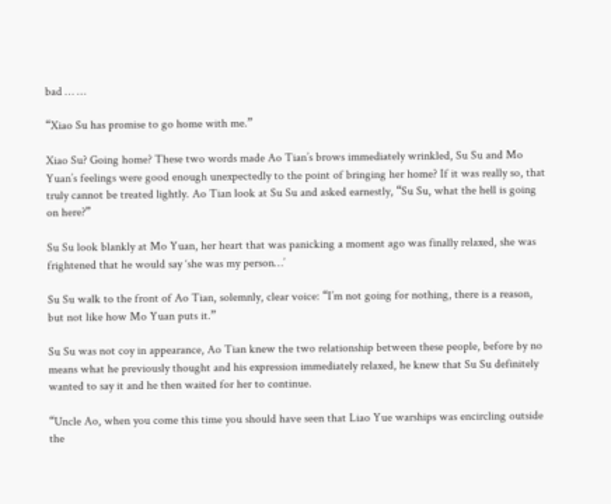bad … …

“Xiao Su has promise to go home with me.”

Xiao Su? Going home? These two words made Ao Tian’s brows immediately wrinkled, Su Su and Mo Yuan’s feelings were good enough unexpectedly to the point of bringing her home? If it was really so, that truly cannot be treated lightly. Ao Tian look at Su Su and asked earnestly, “Su Su, what the hell is going on here?”

Su Su look blankly at Mo Yuan, her heart that was panicking a moment ago was finally relaxed, she was frightened that he would say ‘she was my person…’

Su Su walk to the front of Ao Tian, solemnly, clear voice: “I’m not going for nothing, there is a reason, but not like how Mo Yuan puts it.”

Su Su was not coy in appearance, Ao Tian knew the two relationship between these people, before by no means what he previously thought and his expression immediately relaxed, he knew that Su Su definitely wanted to say it and he then waited for her to continue.

“Uncle Ao, when you come this time you should have seen that Liao Yue warships was encircling outside the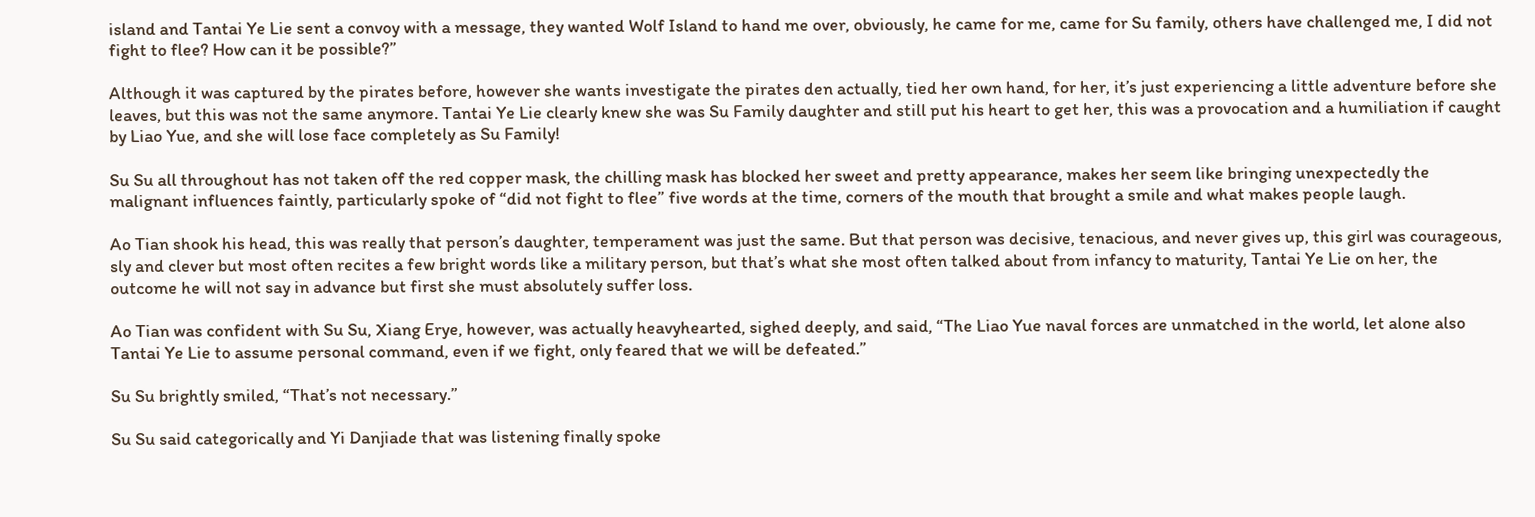island and Tantai Ye Lie sent a convoy with a message, they wanted Wolf Island to hand me over, obviously, he came for me, came for Su family, others have challenged me, I did not fight to flee? How can it be possible?”

Although it was captured by the pirates before, however she wants investigate the pirates den actually, tied her own hand, for her, it’s just experiencing a little adventure before she leaves, but this was not the same anymore. Tantai Ye Lie clearly knew she was Su Family daughter and still put his heart to get her, this was a provocation and a humiliation if caught by Liao Yue, and she will lose face completely as Su Family!

Su Su all throughout has not taken off the red copper mask, the chilling mask has blocked her sweet and pretty appearance, makes her seem like bringing unexpectedly the malignant influences faintly, particularly spoke of “did not fight to flee” five words at the time, corners of the mouth that brought a smile and what makes people laugh.

Ao Tian shook his head, this was really that person’s daughter, temperament was just the same. But that person was decisive, tenacious, and never gives up, this girl was courageous, sly and clever but most often recites a few bright words like a military person, but that’s what she most often talked about from infancy to maturity, Tantai Ye Lie on her, the outcome he will not say in advance but first she must absolutely suffer loss.

Ao Tian was confident with Su Su, Xiang Erye, however, was actually heavyhearted, sighed deeply, and said, “The Liao Yue naval forces are unmatched in the world, let alone also Tantai Ye Lie to assume personal command, even if we fight, only feared that we will be defeated.”

Su Su brightly smiled, “That’s not necessary.”

Su Su said categorically and Yi Danjiade that was listening finally spoke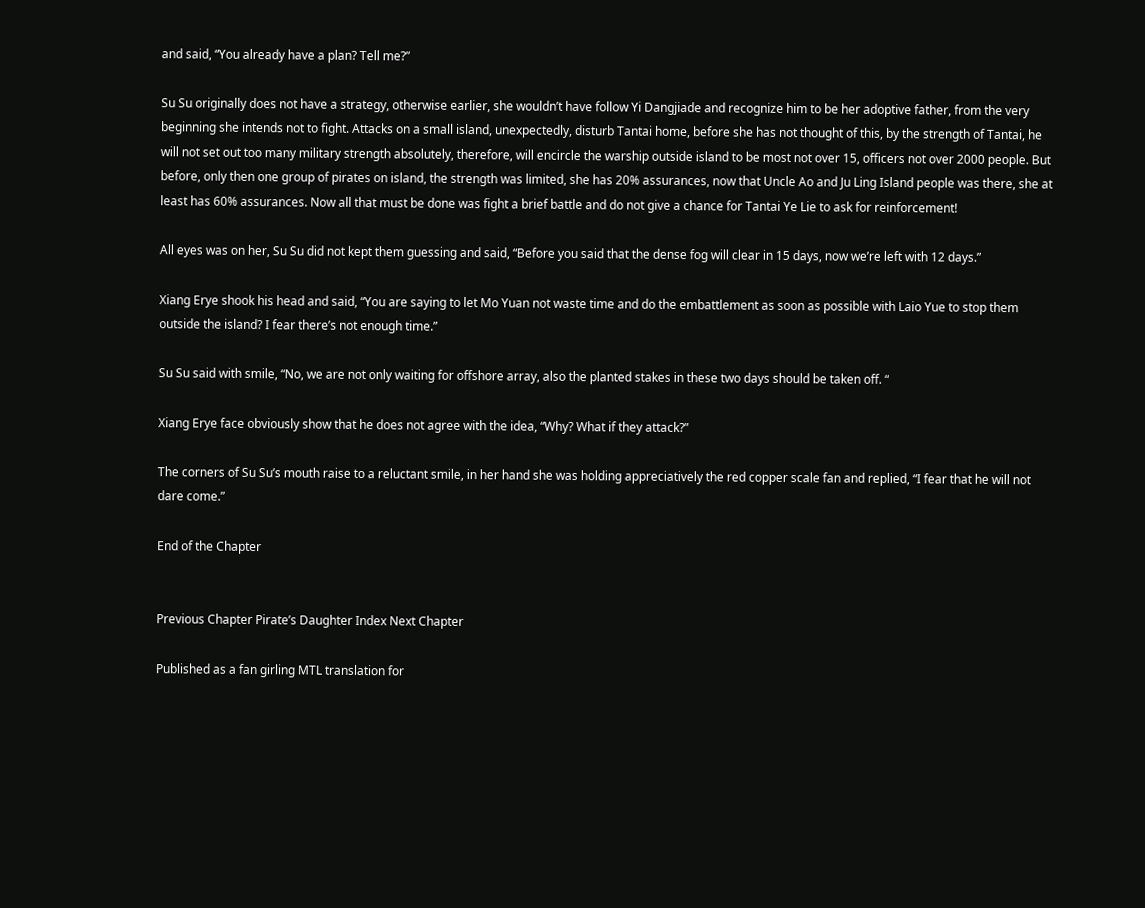and said, “You already have a plan? Tell me?”

Su Su originally does not have a strategy, otherwise earlier, she wouldn’t have follow Yi Dangjiade and recognize him to be her adoptive father, from the very beginning she intends not to fight. Attacks on a small island, unexpectedly, disturb Tantai home, before she has not thought of this, by the strength of Tantai, he will not set out too many military strength absolutely, therefore, will encircle the warship outside island to be most not over 15, officers not over 2000 people. But before, only then one group of pirates on island, the strength was limited, she has 20% assurances, now that Uncle Ao and Ju Ling Island people was there, she at least has 60% assurances. Now all that must be done was fight a brief battle and do not give a chance for Tantai Ye Lie to ask for reinforcement!

All eyes was on her, Su Su did not kept them guessing and said, “Before you said that the dense fog will clear in 15 days, now we’re left with 12 days.”

Xiang Erye shook his head and said, “You are saying to let Mo Yuan not waste time and do the embattlement as soon as possible with Laio Yue to stop them outside the island? I fear there’s not enough time.”

Su Su said with smile, “No, we are not only waiting for offshore array, also the planted stakes in these two days should be taken off. “

Xiang Erye face obviously show that he does not agree with the idea, “Why? What if they attack?”

The corners of Su Su’s mouth raise to a reluctant smile, in her hand she was holding appreciatively the red copper scale fan and replied, “I fear that he will not dare come.”

End of the Chapter


Previous Chapter Pirate’s Daughter Index Next Chapter

Published as a fan girling MTL translation for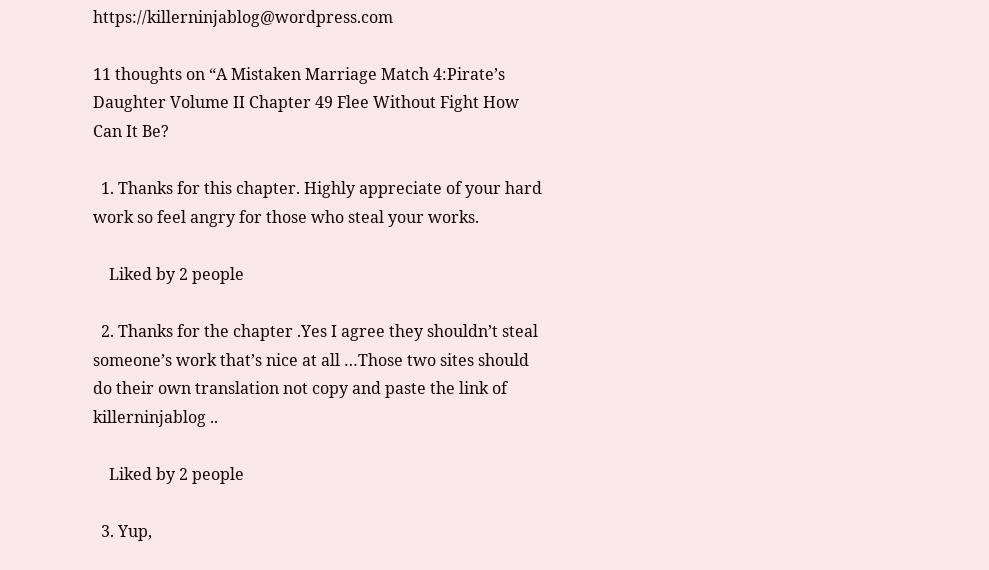https://killerninjablog@wordpress.com

11 thoughts on “A Mistaken Marriage Match 4:Pirate’s Daughter Volume II Chapter 49 Flee Without Fight How Can It Be?

  1. Thanks for this chapter. Highly appreciate of your hard work so feel angry for those who steal your works.

    Liked by 2 people

  2. Thanks for the chapter .Yes I agree they shouldn’t steal someone’s work that’s nice at all …Those two sites should do their own translation not copy and paste the link of killerninjablog ..

    Liked by 2 people

  3. Yup,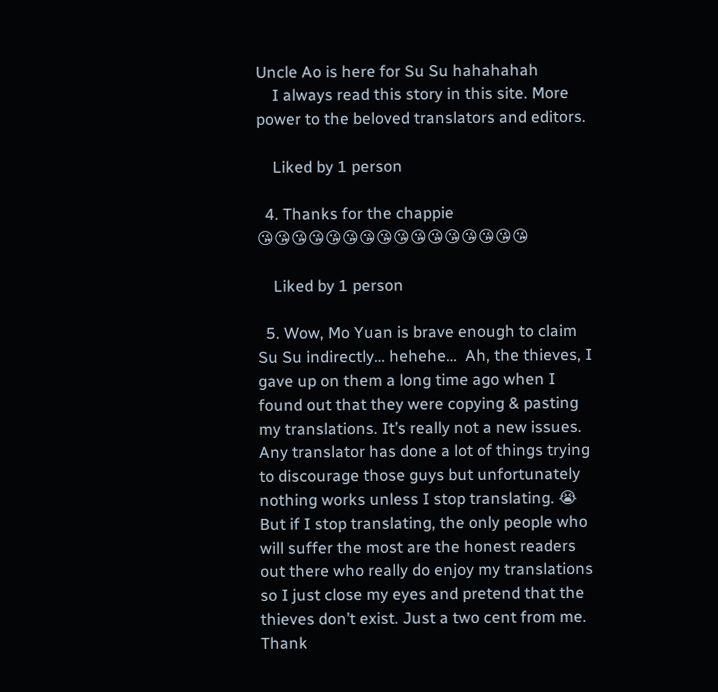Uncle Ao is here for Su Su hahahahah
    I always read this story in this site. More power to the beloved translators and editors.

    Liked by 1 person

  4. Thanks for the chappie 😘😘😘😘😘😘😘😘😘😘😘😘😘😘😘😘

    Liked by 1 person

  5. Wow, Mo Yuan is brave enough to claim Su Su indirectly… hehehe…  Ah, the thieves, I gave up on them a long time ago when I found out that they were copying & pasting my translations. It’s really not a new issues. Any translator has done a lot of things trying to discourage those guys but unfortunately nothing works unless I stop translating. 😭 But if I stop translating, the only people who will suffer the most are the honest readers out there who really do enjoy my translations so I just close my eyes and pretend that the thieves don’t exist. Just a two cent from me. Thank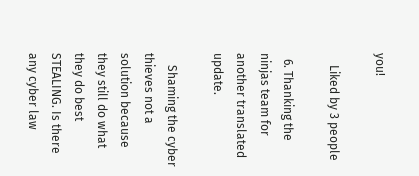you!

    Liked by 3 people

  6. Thanking the ninjas team for another translated update.

    Shaming the cyber thieves not a solution because they still do what they do best STEALING. Is there any cyber law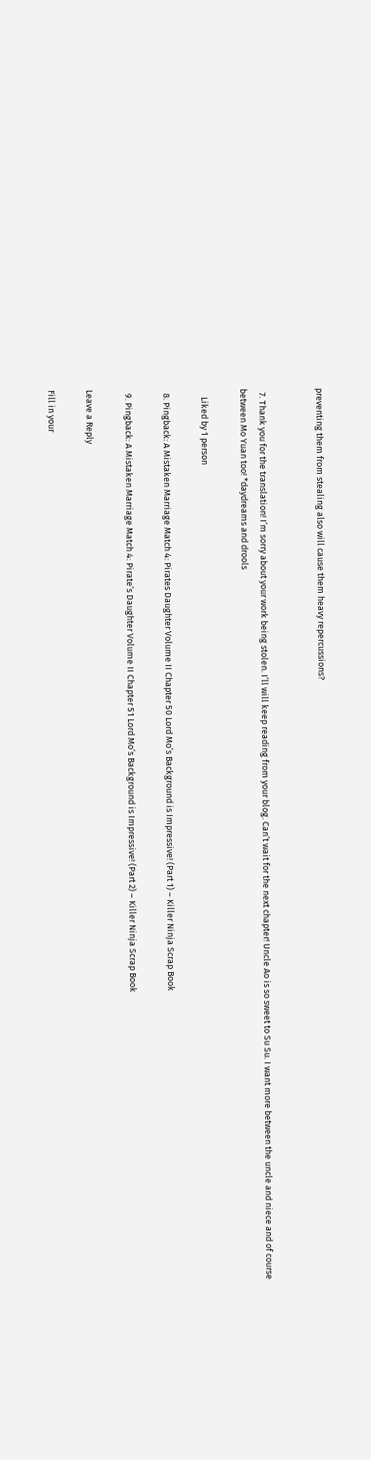preventing them from stealing also will cause them heavy repercussions?


  7. Thank you for the translation! I’m sorry about your work being stolen. I’ll will keep reading from your blog. Can’t wait for the next chapter! Uncle Ao is so sweet to Su Su. I want more between the uncle and niece and of course between Mo Yuan too! *daydreams and drools

    Liked by 1 person

  8. Pingback: A Mistaken Marriage Match 4: Pirates Daughter Volume II Chapter 50 Lord Mo’s Background is Impressive! (Part 1) – Killer Ninja Scrap Book

  9. Pingback: A Mistaken Marriage Match 4: Pirate’s Daughter Volume II Chapter 51 Lord Mo’s Background is Impressive! (Part 2) – Killer Ninja Scrap Book

Leave a Reply

Fill in your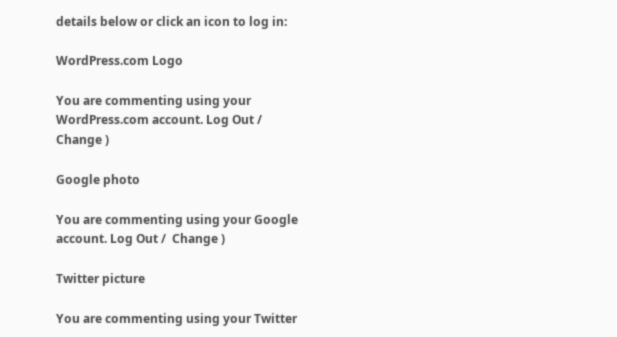details below or click an icon to log in:

WordPress.com Logo

You are commenting using your WordPress.com account. Log Out /  Change )

Google photo

You are commenting using your Google account. Log Out /  Change )

Twitter picture

You are commenting using your Twitter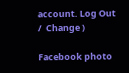account. Log Out /  Change )

Facebook photo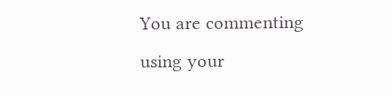You are commenting using your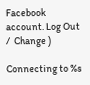Facebook account. Log Out /  Change )

Connecting to %s